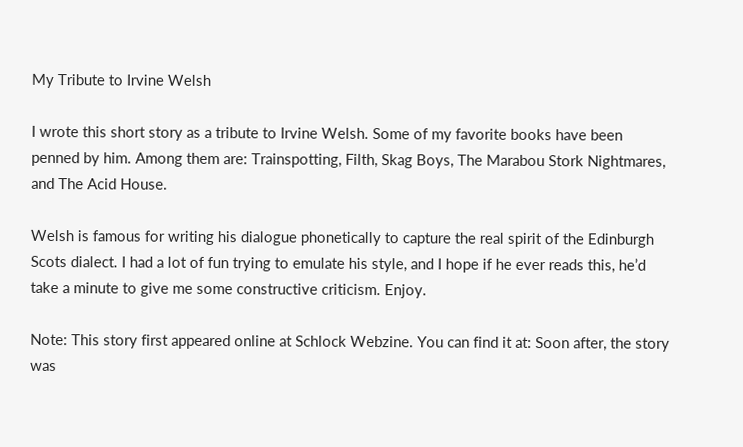My Tribute to Irvine Welsh

I wrote this short story as a tribute to Irvine Welsh. Some of my favorite books have been penned by him. Among them are: Trainspotting, Filth, Skag Boys, The Marabou Stork Nightmares, and The Acid House.

Welsh is famous for writing his dialogue phonetically to capture the real spirit of the Edinburgh Scots dialect. I had a lot of fun trying to emulate his style, and I hope if he ever reads this, he’d take a minute to give me some constructive criticism. Enjoy.

Note: This story first appeared online at Schlock Webzine. You can find it at: Soon after, the story was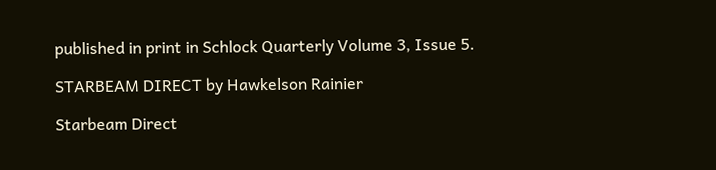published in print in Schlock Quarterly Volume 3, Issue 5.

STARBEAM DIRECT by Hawkelson Rainier

Starbeam Direct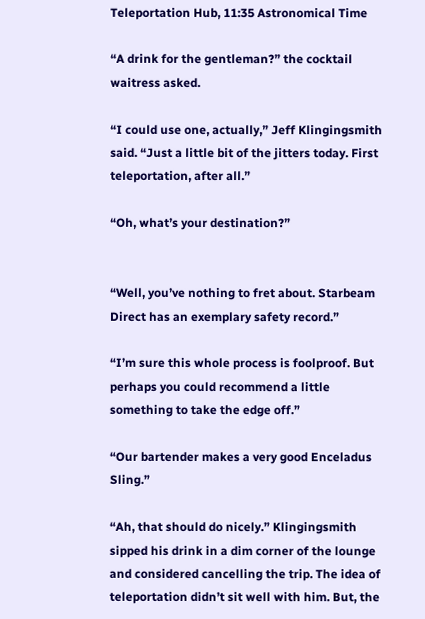Teleportation Hub, 11:35 Astronomical Time

“A drink for the gentleman?” the cocktail waitress asked.

“I could use one, actually,” Jeff Klingingsmith said. “Just a little bit of the jitters today. First teleportation, after all.”

“Oh, what’s your destination?”


“Well, you’ve nothing to fret about. Starbeam Direct has an exemplary safety record.”

“I’m sure this whole process is foolproof. But perhaps you could recommend a little something to take the edge off.”

“Our bartender makes a very good Enceladus Sling.”

“Ah, that should do nicely.” Klingingsmith sipped his drink in a dim corner of the lounge and considered cancelling the trip. The idea of teleportation didn’t sit well with him. But, the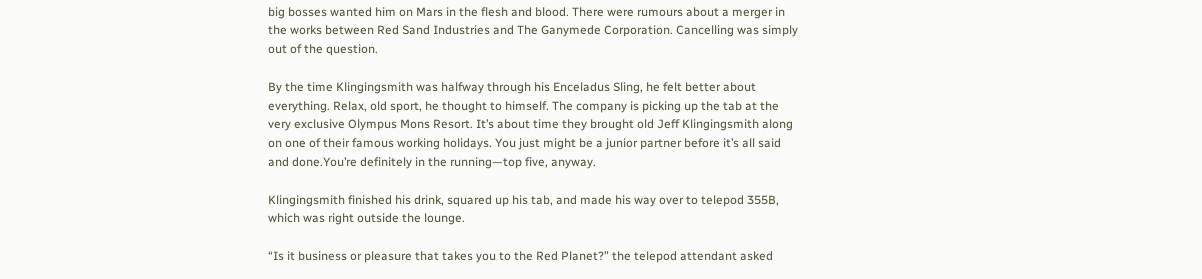big bosses wanted him on Mars in the flesh and blood. There were rumours about a merger in the works between Red Sand Industries and The Ganymede Corporation. Cancelling was simply out of the question.

By the time Klingingsmith was halfway through his Enceladus Sling, he felt better about everything. Relax, old sport, he thought to himself. The company is picking up the tab at the very exclusive Olympus Mons Resort. It’s about time they brought old Jeff Klingingsmith along on one of their famous working holidays. You just might be a junior partner before it’s all said and done.You’re definitely in the running—top five, anyway.

Klingingsmith finished his drink, squared up his tab, and made his way over to telepod 355B, which was right outside the lounge.

“Is it business or pleasure that takes you to the Red Planet?” the telepod attendant asked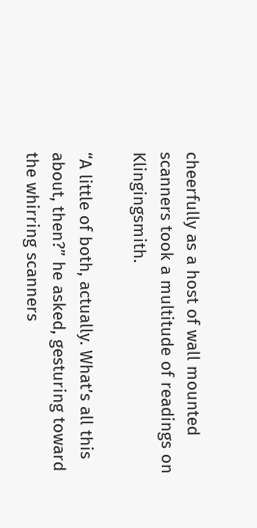cheerfully as a host of wall mounted scanners took a multitude of readings on Klingingsmith.

“A little of both, actually. What’s all this about, then?” he asked, gesturing toward the whirring scanners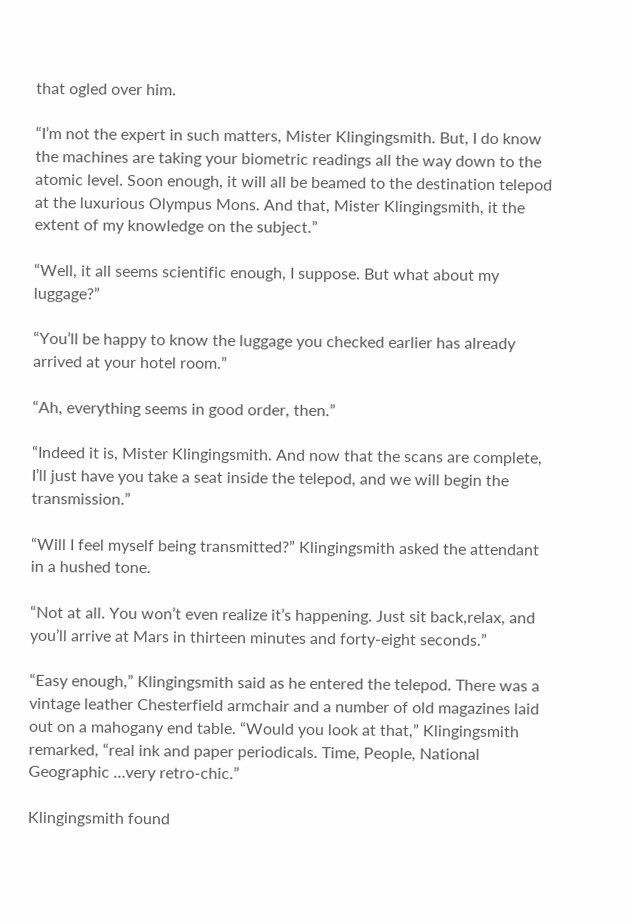that ogled over him.

“I’m not the expert in such matters, Mister Klingingsmith. But, I do know the machines are taking your biometric readings all the way down to the atomic level. Soon enough, it will all be beamed to the destination telepod at the luxurious Olympus Mons. And that, Mister Klingingsmith, it the extent of my knowledge on the subject.”

“Well, it all seems scientific enough, I suppose. But what about my luggage?”

“You’ll be happy to know the luggage you checked earlier has already arrived at your hotel room.”

“Ah, everything seems in good order, then.”

“Indeed it is, Mister Klingingsmith. And now that the scans are complete, I’ll just have you take a seat inside the telepod, and we will begin the transmission.”

“Will I feel myself being transmitted?” Klingingsmith asked the attendant in a hushed tone.

“Not at all. You won’t even realize it’s happening. Just sit back,relax, and you’ll arrive at Mars in thirteen minutes and forty-eight seconds.”

“Easy enough,” Klingingsmith said as he entered the telepod. There was a vintage leather Chesterfield armchair and a number of old magazines laid out on a mahogany end table. “Would you look at that,” Klingingsmith remarked, “real ink and paper periodicals. Time, People, National Geographic …very retro-chic.”

Klingingsmith found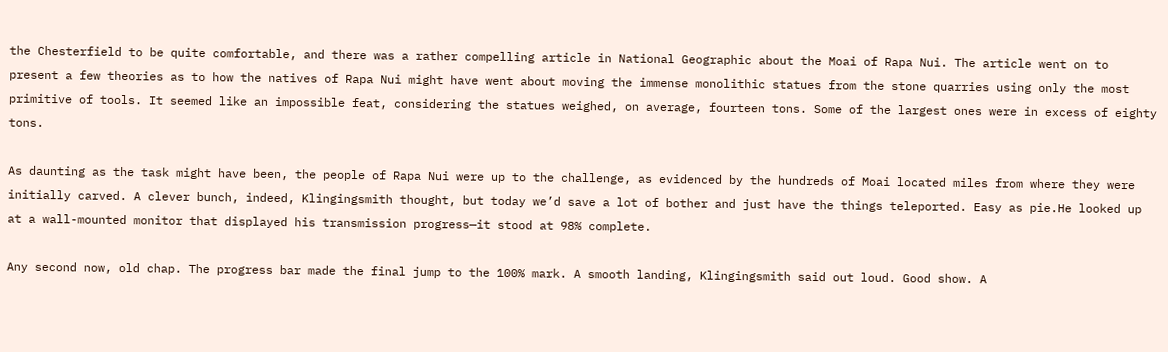the Chesterfield to be quite comfortable, and there was a rather compelling article in National Geographic about the Moai of Rapa Nui. The article went on to present a few theories as to how the natives of Rapa Nui might have went about moving the immense monolithic statues from the stone quarries using only the most primitive of tools. It seemed like an impossible feat, considering the statues weighed, on average, fourteen tons. Some of the largest ones were in excess of eighty tons.

As daunting as the task might have been, the people of Rapa Nui were up to the challenge, as evidenced by the hundreds of Moai located miles from where they were initially carved. A clever bunch, indeed, Klingingsmith thought, but today we’d save a lot of bother and just have the things teleported. Easy as pie.He looked up at a wall-mounted monitor that displayed his transmission progress—it stood at 98% complete.

Any second now, old chap. The progress bar made the final jump to the 100% mark. A smooth landing, Klingingsmith said out loud. Good show. A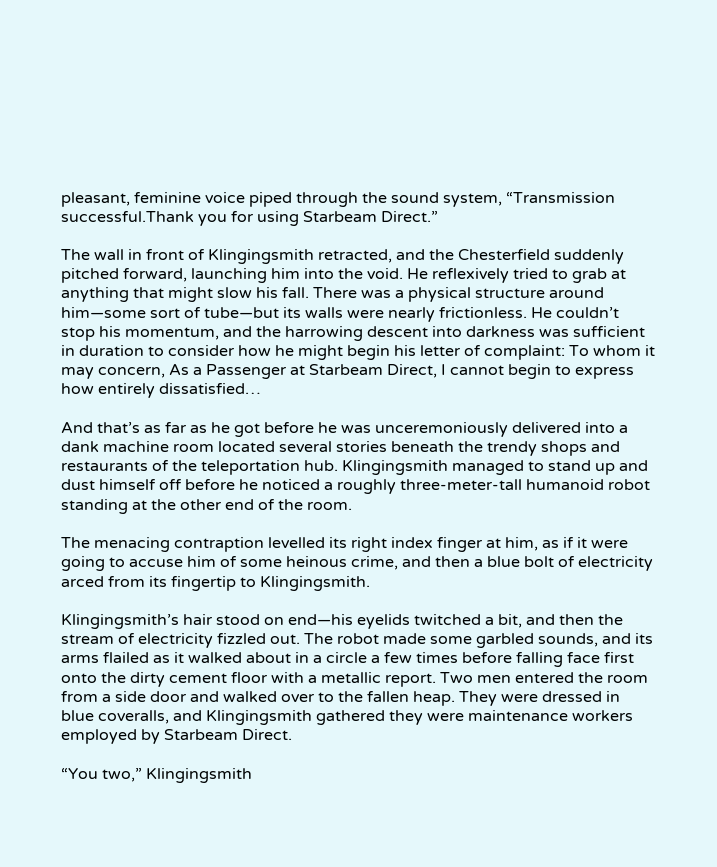pleasant, feminine voice piped through the sound system, “Transmission successful.Thank you for using Starbeam Direct.”

The wall in front of Klingingsmith retracted, and the Chesterfield suddenly pitched forward, launching him into the void. He reflexively tried to grab at anything that might slow his fall. There was a physical structure around him—some sort of tube—but its walls were nearly frictionless. He couldn’t stop his momentum, and the harrowing descent into darkness was sufficient in duration to consider how he might begin his letter of complaint: To whom it may concern, As a Passenger at Starbeam Direct, I cannot begin to express how entirely dissatisfied…

And that’s as far as he got before he was unceremoniously delivered into a dank machine room located several stories beneath the trendy shops and restaurants of the teleportation hub. Klingingsmith managed to stand up and dust himself off before he noticed a roughly three-meter-tall humanoid robot standing at the other end of the room.

The menacing contraption levelled its right index finger at him, as if it were going to accuse him of some heinous crime, and then a blue bolt of electricity arced from its fingertip to Klingingsmith.

Klingingsmith’s hair stood on end—his eyelids twitched a bit, and then the stream of electricity fizzled out. The robot made some garbled sounds, and its arms flailed as it walked about in a circle a few times before falling face first onto the dirty cement floor with a metallic report. Two men entered the room from a side door and walked over to the fallen heap. They were dressed in blue coveralls, and Klingingsmith gathered they were maintenance workers employed by Starbeam Direct.

“You two,” Klingingsmith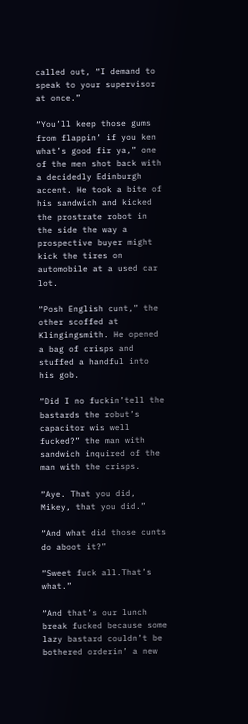called out, “I demand to speak to your supervisor at once.”

“You’ll keep those gums from flappin’ if you ken what’s good fir ya,” one of the men shot back with a decidedly Edinburgh accent. He took a bite of his sandwich and kicked the prostrate robot in the side the way a prospective buyer might kick the tires on automobile at a used car lot.

“Posh English cunt,” the other scoffed at Klingingsmith. He opened a bag of crisps and stuffed a handful into his gob.

“Did I no fuckin’tell the bastards the robut’s capacitor wis well fucked?” the man with sandwich inquired of the man with the crisps.

“Aye. That you did, Mikey, that you did.”

“And what did those cunts do aboot it?”

“Sweet fuck all.That’s what.”

“And that’s our lunch break fucked because some lazy bastard couldn’t be bothered orderin’ a new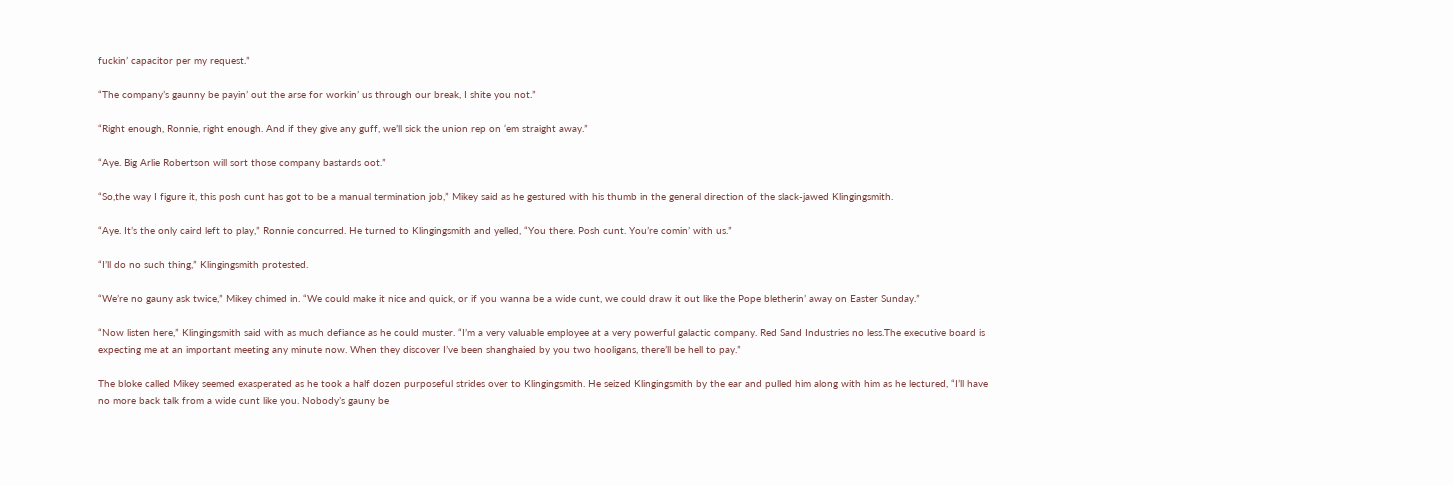fuckin’ capacitor per my request.”

“The company’s gaunny be payin’ out the arse for workin’ us through our break, I shite you not.”

“Right enough, Ronnie, right enough. And if they give any guff, we’ll sick the union rep on ‘em straight away.”

“Aye. Big Arlie Robertson will sort those company bastards oot.”

“So,the way I figure it, this posh cunt has got to be a manual termination job,” Mikey said as he gestured with his thumb in the general direction of the slack-jawed Klingingsmith.

“Aye. It’s the only caird left to play,” Ronnie concurred. He turned to Klingingsmith and yelled, “You there. Posh cunt. You’re comin’ with us.”

“I’ll do no such thing,” Klingingsmith protested.

“We’re no gauny ask twice,” Mikey chimed in. “We could make it nice and quick, or if you wanna be a wide cunt, we could draw it out like the Pope bletherin’ away on Easter Sunday.”

“Now listen here,” Klingingsmith said with as much defiance as he could muster. “I’m a very valuable employee at a very powerful galactic company. Red Sand Industries no less.The executive board is expecting me at an important meeting any minute now. When they discover I’ve been shanghaied by you two hooligans, there’ll be hell to pay.”

The bloke called Mikey seemed exasperated as he took a half dozen purposeful strides over to Klingingsmith. He seized Klingingsmith by the ear and pulled him along with him as he lectured, “I’ll have no more back talk from a wide cunt like you. Nobody’s gauny be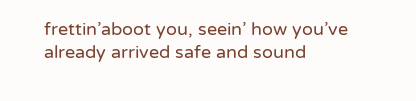frettin’aboot you, seein’ how you’ve already arrived safe and sound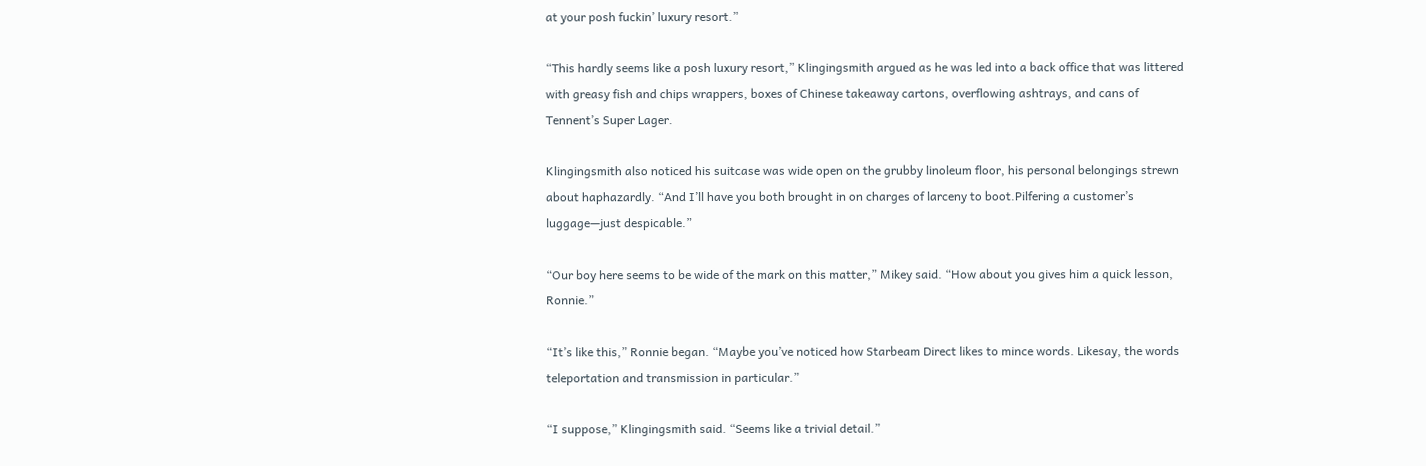at your posh fuckin’ luxury resort.”

“This hardly seems like a posh luxury resort,” Klingingsmith argued as he was led into a back office that was littered with greasy fish and chips wrappers, boxes of Chinese takeaway cartons, overflowing ashtrays, and cans of Tennent’s Super Lager.

Klingingsmith also noticed his suitcase was wide open on the grubby linoleum floor, his personal belongings strewn about haphazardly. “And I’ll have you both brought in on charges of larceny to boot.Pilfering a customer’s luggage—just despicable.”

“Our boy here seems to be wide of the mark on this matter,” Mikey said. “How about you gives him a quick lesson, Ronnie.”

“It’s like this,” Ronnie began. “Maybe you’ve noticed how Starbeam Direct likes to mince words. Likesay, the words teleportation and transmission in particular.”

“I suppose,” Klingingsmith said. “Seems like a trivial detail.”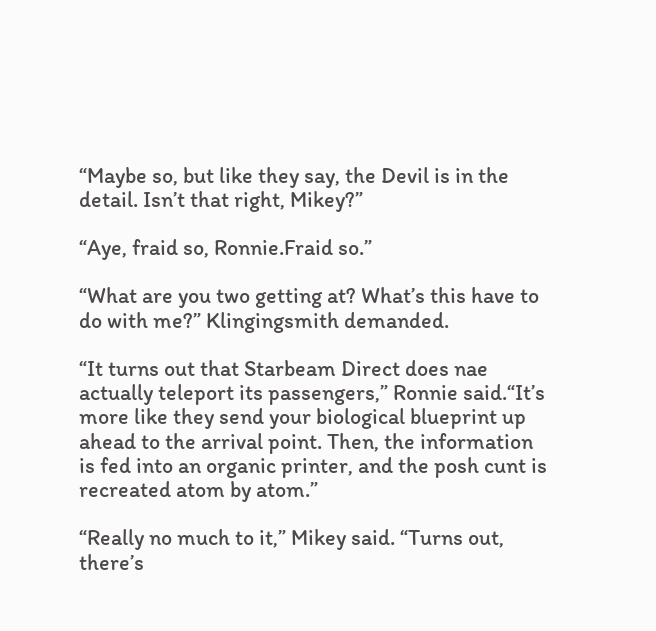“Maybe so, but like they say, the Devil is in the detail. Isn’t that right, Mikey?”

“Aye, fraid so, Ronnie.Fraid so.”

“What are you two getting at? What’s this have to do with me?” Klingingsmith demanded.

“It turns out that Starbeam Direct does nae actually teleport its passengers,” Ronnie said.“It’s more like they send your biological blueprint up ahead to the arrival point. Then, the information is fed into an organic printer, and the posh cunt is recreated atom by atom.”

“Really no much to it,” Mikey said. “Turns out, there’s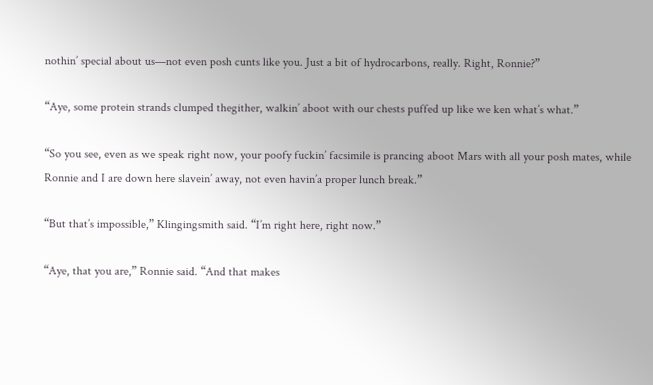nothin’ special about us—not even posh cunts like you. Just a bit of hydrocarbons, really. Right, Ronnie?”

“Aye, some protein strands clumped thegither, walkin’ aboot with our chests puffed up like we ken what’s what.”

“So you see, even as we speak right now, your poofy fuckin’ facsimile is prancing aboot Mars with all your posh mates, while Ronnie and I are down here slavein’ away, not even havin’a proper lunch break.”

“But that’s impossible,” Klingingsmith said. “I’m right here, right now.”

“Aye, that you are,” Ronnie said. “And that makes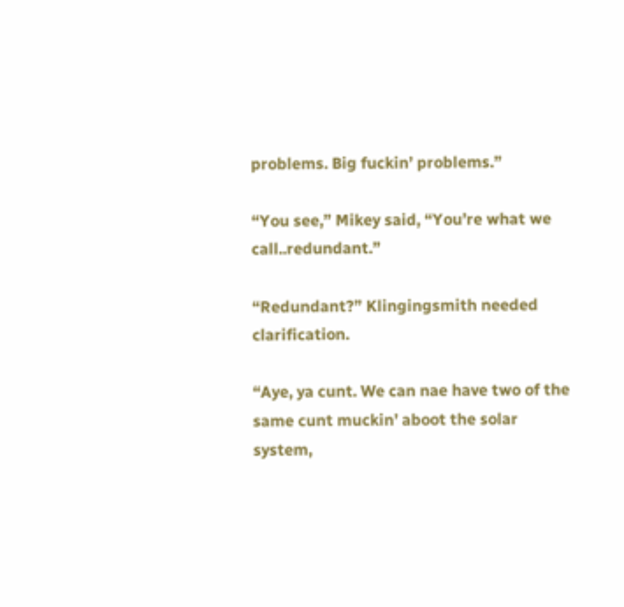problems. Big fuckin’ problems.”

“You see,” Mikey said, “You’re what we call..redundant.”

“Redundant?” Klingingsmith needed clarification.

“Aye, ya cunt. We can nae have two of the same cunt muckin’ aboot the solar system,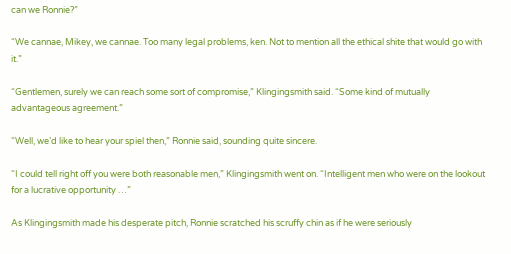can we Ronnie?”

“We cannae, Mikey, we cannae. Too many legal problems, ken. Not to mention all the ethical shite that would go with it.”

“Gentlemen, surely we can reach some sort of compromise,” Klingingsmith said. “Some kind of mutually advantageous agreement.”

“Well, we’d like to hear your spiel then,” Ronnie said, sounding quite sincere.

“I could tell right off you were both reasonable men,” Klingingsmith went on. “Intelligent men who were on the lookout for a lucrative opportunity …”

As Klingingsmith made his desperate pitch, Ronnie scratched his scruffy chin as if he were seriously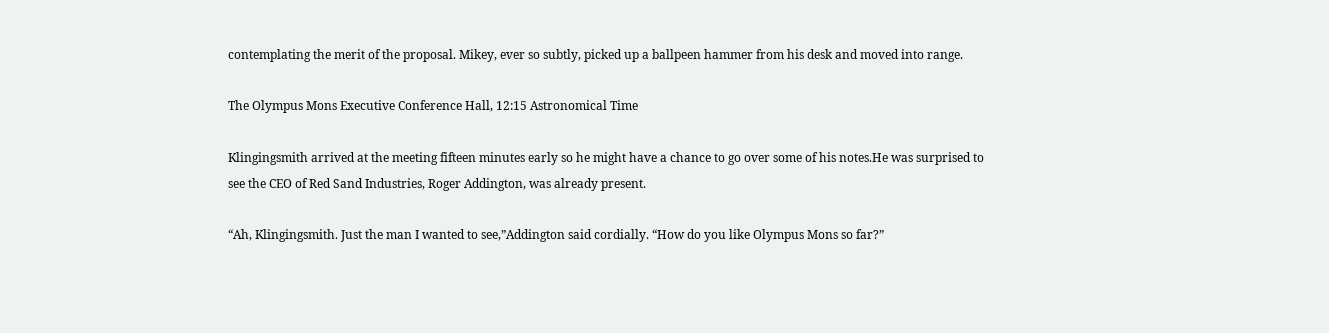contemplating the merit of the proposal. Mikey, ever so subtly, picked up a ballpeen hammer from his desk and moved into range.

The Olympus Mons Executive Conference Hall, 12:15 Astronomical Time

Klingingsmith arrived at the meeting fifteen minutes early so he might have a chance to go over some of his notes.He was surprised to see the CEO of Red Sand Industries, Roger Addington, was already present.

“Ah, Klingingsmith. Just the man I wanted to see,”Addington said cordially. “How do you like Olympus Mons so far?”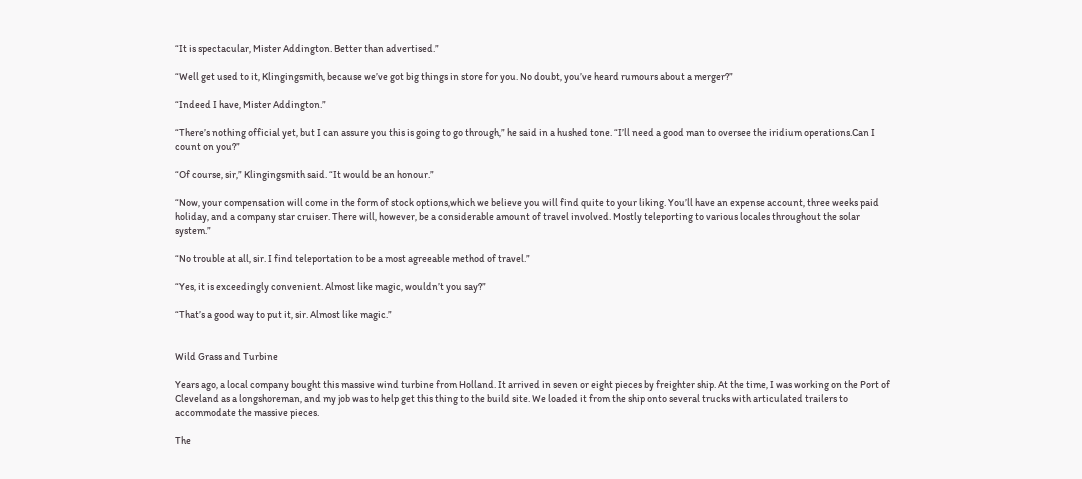“It is spectacular, Mister Addington. Better than advertised.”

“Well get used to it, Klingingsmith, because we’ve got big things in store for you. No doubt, you’ve heard rumours about a merger?”

“Indeed I have, Mister Addington.”

“There’s nothing official yet, but I can assure you this is going to go through,” he said in a hushed tone. “I’ll need a good man to oversee the iridium operations.Can I count on you?”

“Of course, sir,” Klingingsmith said. “It would be an honour.”

“Now, your compensation will come in the form of stock options,which we believe you will find quite to your liking. You’ll have an expense account, three weeks paid holiday, and a company star cruiser. There will, however, be a considerable amount of travel involved. Mostly teleporting to various locales throughout the solar system.”

“No trouble at all, sir. I find teleportation to be a most agreeable method of travel.”

“Yes, it is exceedingly convenient. Almost like magic, wouldn’t you say?”

“That’s a good way to put it, sir. Almost like magic.”


Wild Grass and Turbine

Years ago, a local company bought this massive wind turbine from Holland. It arrived in seven or eight pieces by freighter ship. At the time, I was working on the Port of Cleveland as a longshoreman, and my job was to help get this thing to the build site. We loaded it from the ship onto several trucks with articulated trailers to accommodate the massive pieces.

The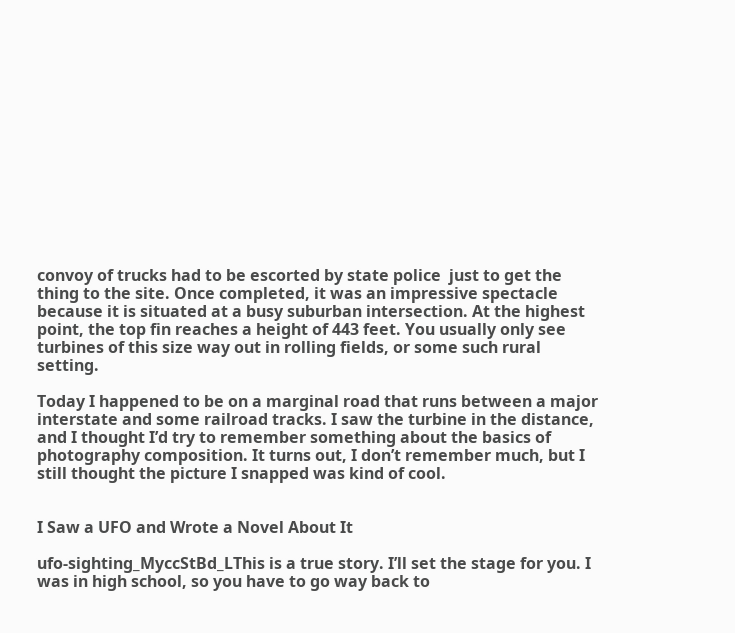convoy of trucks had to be escorted by state police  just to get the thing to the site. Once completed, it was an impressive spectacle because it is situated at a busy suburban intersection. At the highest point, the top fin reaches a height of 443 feet. You usually only see turbines of this size way out in rolling fields, or some such rural setting.

Today I happened to be on a marginal road that runs between a major interstate and some railroad tracks. I saw the turbine in the distance, and I thought I’d try to remember something about the basics of photography composition. It turns out, I don’t remember much, but I still thought the picture I snapped was kind of cool.


I Saw a UFO and Wrote a Novel About It

ufo-sighting_MyccStBd_LThis is a true story. I’ll set the stage for you. I was in high school, so you have to go way back to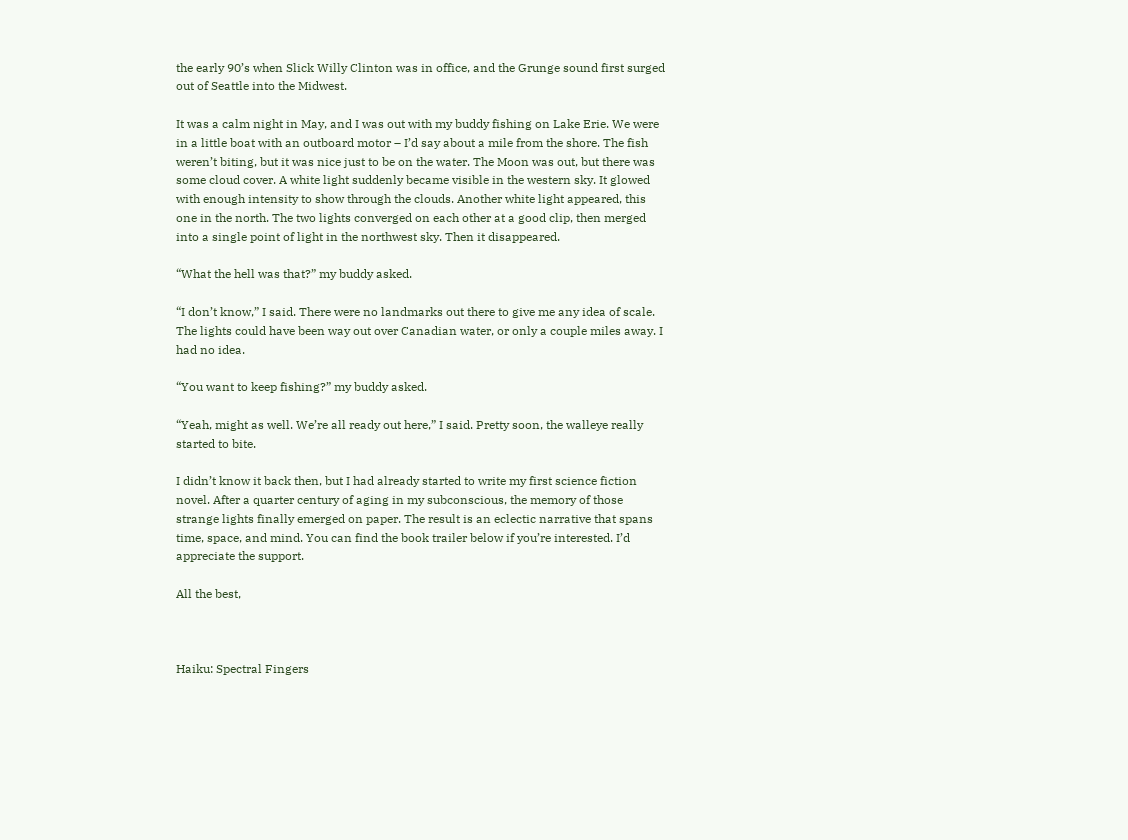the early 90’s when Slick Willy Clinton was in office, and the Grunge sound first surged out of Seattle into the Midwest.

It was a calm night in May, and I was out with my buddy fishing on Lake Erie. We were in a little boat with an outboard motor – I’d say about a mile from the shore. The fish weren’t biting, but it was nice just to be on the water. The Moon was out, but there was some cloud cover. A white light suddenly became visible in the western sky. It glowed with enough intensity to show through the clouds. Another white light appeared, this one in the north. The two lights converged on each other at a good clip, then merged into a single point of light in the northwest sky. Then it disappeared.

“What the hell was that?” my buddy asked.

“I don’t know,” I said. There were no landmarks out there to give me any idea of scale. The lights could have been way out over Canadian water, or only a couple miles away. I had no idea.

“You want to keep fishing?” my buddy asked.

“Yeah, might as well. We’re all ready out here,” I said. Pretty soon, the walleye really started to bite.

I didn’t know it back then, but I had already started to write my first science fiction novel. After a quarter century of aging in my subconscious, the memory of those strange lights finally emerged on paper. The result is an eclectic narrative that spans time, space, and mind. You can find the book trailer below if you’re interested. I’d appreciate the support.

All the best,



Haiku: Spectral Fingers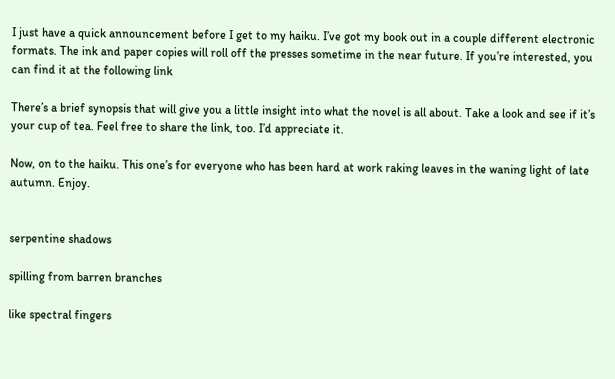I just have a quick announcement before I get to my haiku. I’ve got my book out in a couple different electronic formats. The ink and paper copies will roll off the presses sometime in the near future. If you’re interested, you can find it at the following link

There’s a brief synopsis that will give you a little insight into what the novel is all about. Take a look and see if it’s your cup of tea. Feel free to share the link, too. I’d appreciate it.

Now, on to the haiku. This one’s for everyone who has been hard at work raking leaves in the waning light of late autumn. Enjoy.


serpentine shadows

spilling from barren branches

like spectral fingers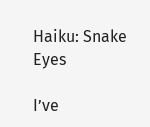Haiku: Snake Eyes

I’ve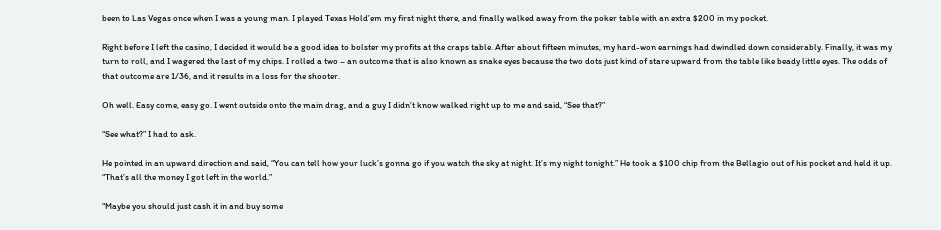been to Las Vegas once when I was a young man. I played Texas Hold’em my first night there, and finally walked away from the poker table with an extra $200 in my pocket.

Right before I left the casino, I decided it would be a good idea to bolster my profits at the craps table. After about fifteen minutes, my hard-won earnings had dwindled down considerably. Finally, it was my turn to roll, and I wagered the last of my chips. I rolled a two – an outcome that is also known as snake eyes because the two dots just kind of stare upward from the table like beady little eyes. The odds of that outcome are 1/36, and it results in a loss for the shooter.

Oh well. Easy come, easy go. I went outside onto the main drag, and a guy I didn’t know walked right up to me and said, “See that?”

“See what?” I had to ask.

He pointed in an upward direction and said, “You can tell how your luck’s gonna go if you watch the sky at night. It’s my night tonight.” He took a $100 chip from the Bellagio out of his pocket and held it up. “That’s all the money I got left in the world.”

“Maybe you should just cash it in and buy some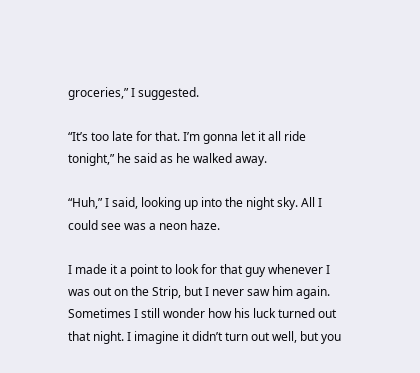groceries,” I suggested.

“It’s too late for that. I’m gonna let it all ride tonight,” he said as he walked away.

“Huh,” I said, looking up into the night sky. All I could see was a neon haze.

I made it a point to look for that guy whenever I was out on the Strip, but I never saw him again. Sometimes I still wonder how his luck turned out that night. I imagine it didn’t turn out well, but you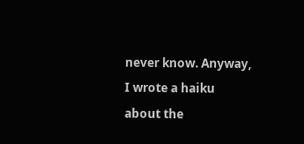never know. Anyway, I wrote a haiku about the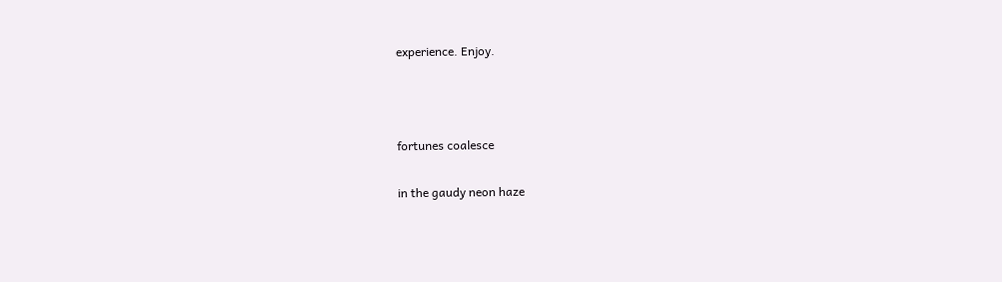experience. Enjoy.



fortunes coalesce

in the gaudy neon haze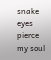snake eyes pierce my soul